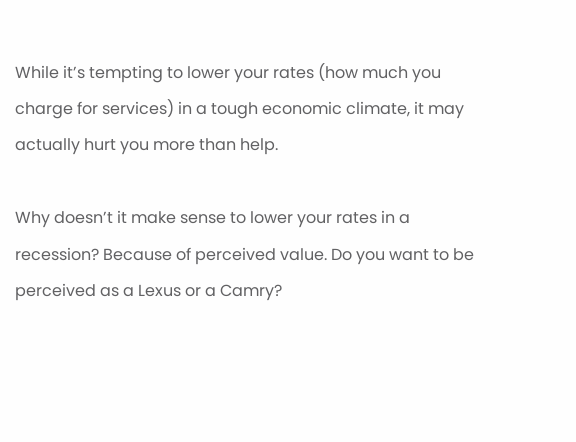While it’s tempting to lower your rates (how much you charge for services) in a tough economic climate, it may actually hurt you more than help.

Why doesn’t it make sense to lower your rates in a recession? Because of perceived value. Do you want to be perceived as a Lexus or a Camry?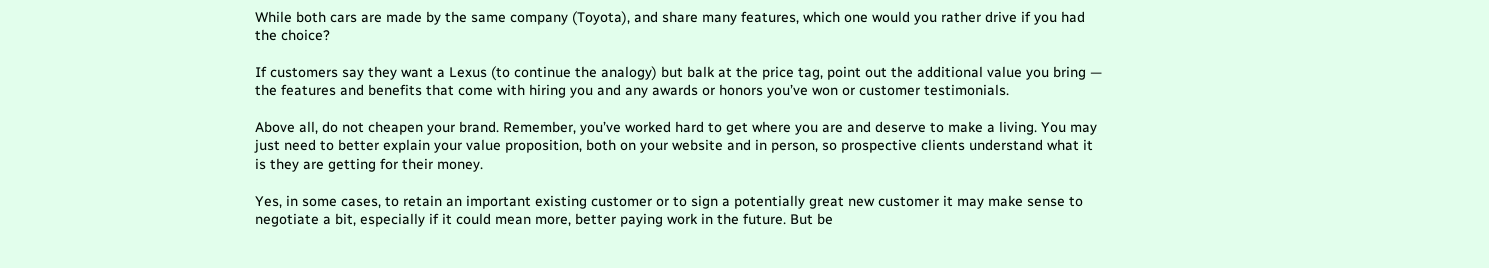While both cars are made by the same company (Toyota), and share many features, which one would you rather drive if you had the choice?

If customers say they want a Lexus (to continue the analogy) but balk at the price tag, point out the additional value you bring — the features and benefits that come with hiring you and any awards or honors you’ve won or customer testimonials.

Above all, do not cheapen your brand. Remember, you’ve worked hard to get where you are and deserve to make a living. You may just need to better explain your value proposition, both on your website and in person, so prospective clients understand what it is they are getting for their money.

Yes, in some cases, to retain an important existing customer or to sign a potentially great new customer it may make sense to negotiate a bit, especially if it could mean more, better paying work in the future. But be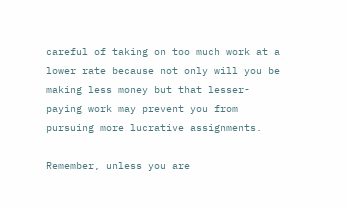careful of taking on too much work at a lower rate because not only will you be making less money but that lesser-paying work may prevent you from pursuing more lucrative assignments.

Remember, unless you are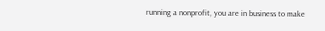running a nonprofit, you are in business to make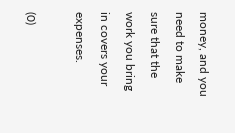money, and you need to make sure that the work you bring in covers your expenses.

(0)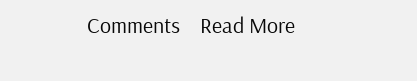Comments    Read More